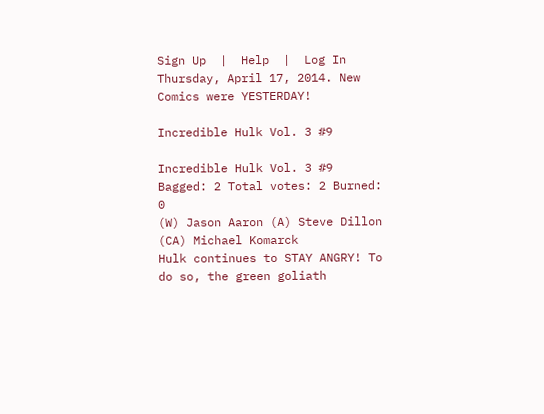Sign Up  |  Help  |  Log In
Thursday, April 17, 2014. New Comics were YESTERDAY!

Incredible Hulk Vol. 3 #9

Incredible Hulk Vol. 3 #9
Bagged: 2 Total votes: 2 Burned: 0
(W) Jason Aaron (A) Steve Dillon (CA) Michael Komarck
Hulk continues to STAY ANGRY! To do so, the green goliath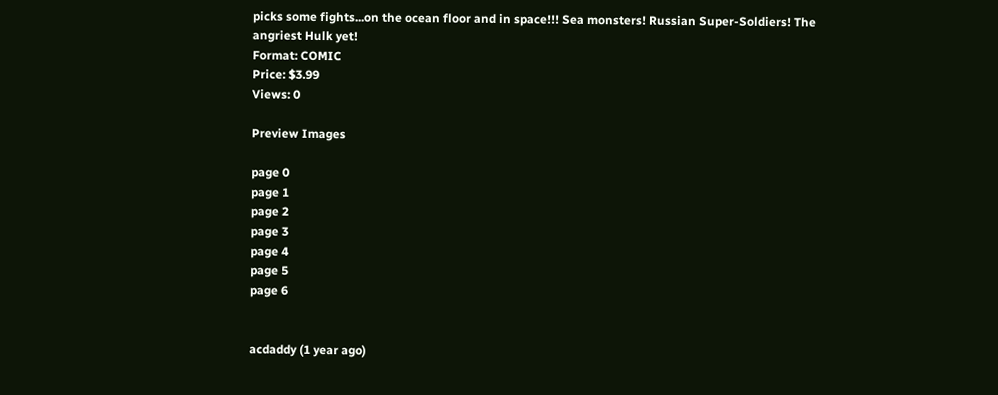picks some fights...on the ocean floor and in space!!! Sea monsters! Russian Super-Soldiers! The angriest Hulk yet!
Format: COMIC
Price: $3.99
Views: 0

Preview Images

page 0
page 1
page 2
page 3
page 4
page 5
page 6


acdaddy (1 year ago)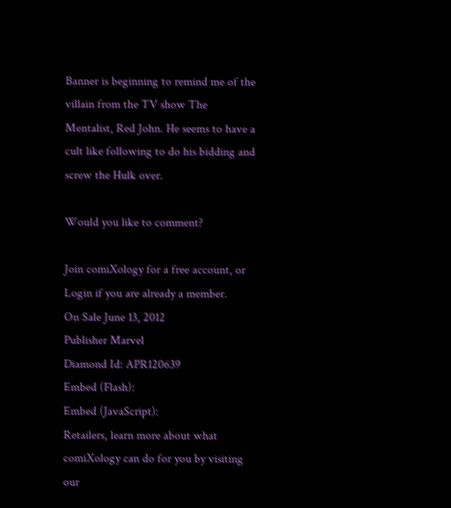Banner is beginning to remind me of the villain from the TV show The Mentalist, Red John. He seems to have a cult like following to do his bidding and screw the Hulk over.

Would you like to comment?

Join comiXology for a free account, or Login if you are already a member.
On Sale June 13, 2012
Publisher Marvel
Diamond Id: APR120639
Embed (Flash):
Embed (JavaScript):
Retailers, learn more about what comiXology can do for you by visiting our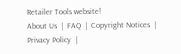Retailer Tools website!
About Us  |  FAQ  |  Copyright Notices  |  Privacy Policy  |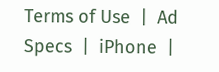Terms of Use  |  Ad Specs  |  iPhone  |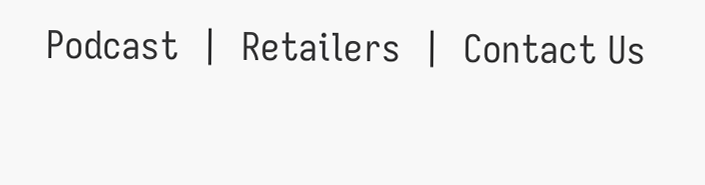Podcast  |  Retailers  |  Contact Us